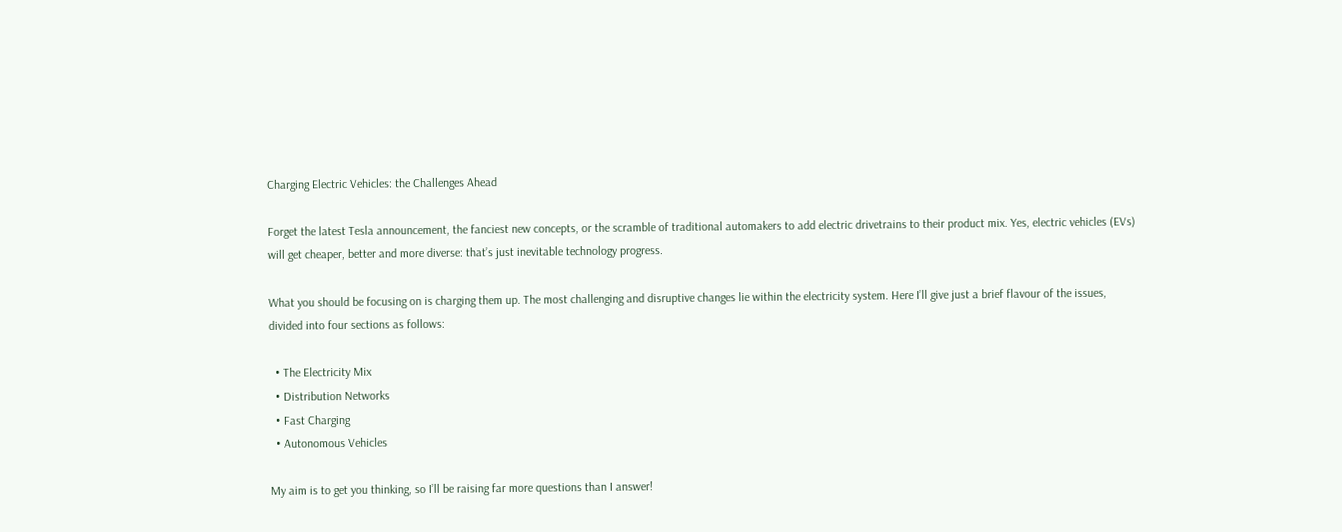Charging Electric Vehicles: the Challenges Ahead

Forget the latest Tesla announcement, the fanciest new concepts, or the scramble of traditional automakers to add electric drivetrains to their product mix. Yes, electric vehicles (EVs) will get cheaper, better and more diverse: that’s just inevitable technology progress.

What you should be focusing on is charging them up. The most challenging and disruptive changes lie within the electricity system. Here I’ll give just a brief flavour of the issues, divided into four sections as follows:

  • The Electricity Mix
  • Distribution Networks
  • Fast Charging
  • Autonomous Vehicles

My aim is to get you thinking, so I’ll be raising far more questions than I answer!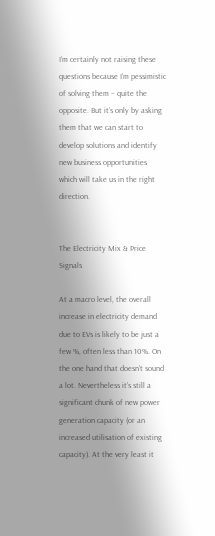I’m certainly not raising these questions because I’m pessimistic of solving them – quite the opposite. But it’s only by asking them that we can start to develop solutions and identify new business opportunities which will take us in the right direction.


The Electricity Mix & Price Signals

At a macro level, the overall increase in electricity demand due to EVs is likely to be just a few %, often less than 10%. On the one hand that doesn’t sound a lot. Nevertheless it’s still a significant chunk of new power generation capacity (or an increased utilisation of existing capacity). At the very least it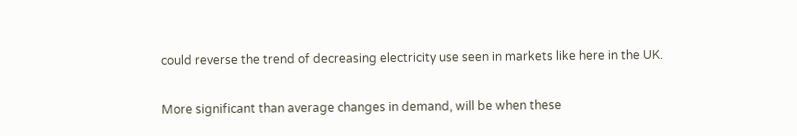could reverse the trend of decreasing electricity use seen in markets like here in the UK.

More significant than average changes in demand, will be when these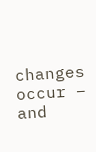changes occur – and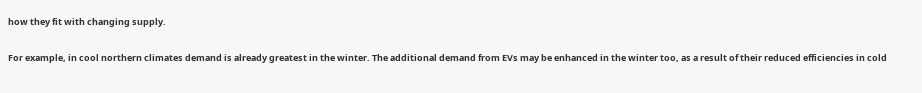how they fit with changing supply.

For example, in cool northern climates demand is already greatest in the winter. The additional demand from EVs may be enhanced in the winter too, as a result of their reduced efficiencies in cold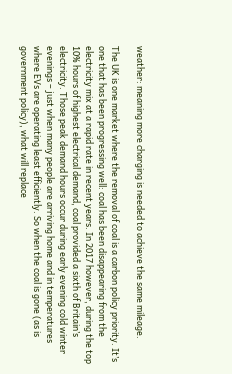weather: meaning more charging is needed to achieve the same mileage.

The UK is one market where the removal of coal is a carbon policy priority. It’s one that has been progressing well: coal has been disappearing from the electricity mix at a rapid rate in recent years. In 2017 however, during the top 10% hours of highest electrical demand, coal provided a sixth of Britain’s electricity. Those peak demand hours occur during early evening cold winter evenings – just when many people are arriving home and in temperatures where EVs are operating least efficiently. So when the coal is gone (as is government policy), what will replace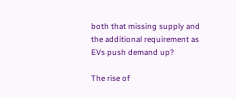both that missing supply and the additional requirement as EVs push demand up?

The rise of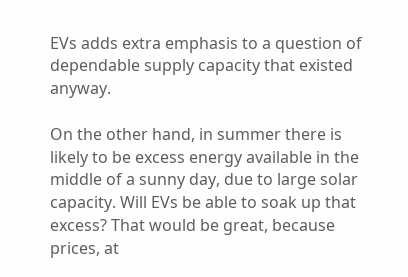EVs adds extra emphasis to a question of dependable supply capacity that existed anyway.

On the other hand, in summer there is likely to be excess energy available in the middle of a sunny day, due to large solar capacity. Will EVs be able to soak up that excess? That would be great, because prices, at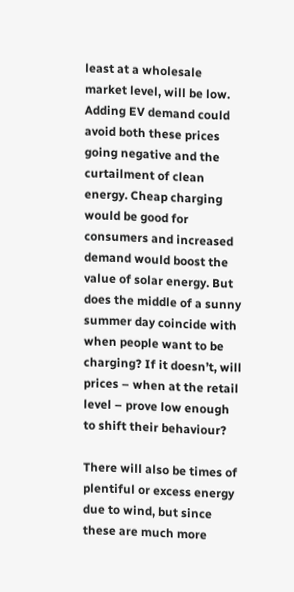least at a wholesale market level, will be low. Adding EV demand could avoid both these prices going negative and the curtailment of clean energy. Cheap charging would be good for consumers and increased demand would boost the value of solar energy. But does the middle of a sunny summer day coincide with when people want to be charging? If it doesn’t, will prices – when at the retail level – prove low enough to shift their behaviour?

There will also be times of plentiful or excess energy due to wind, but since these are much more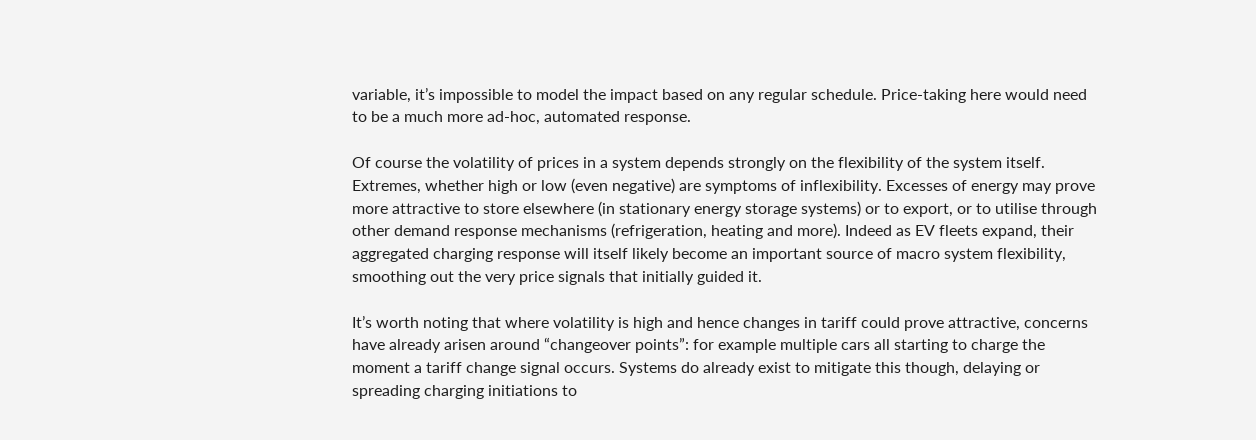variable, it’s impossible to model the impact based on any regular schedule. Price-taking here would need to be a much more ad-hoc, automated response.

Of course the volatility of prices in a system depends strongly on the flexibility of the system itself. Extremes, whether high or low (even negative) are symptoms of inflexibility. Excesses of energy may prove more attractive to store elsewhere (in stationary energy storage systems) or to export, or to utilise through other demand response mechanisms (refrigeration, heating and more). Indeed as EV fleets expand, their aggregated charging response will itself likely become an important source of macro system flexibility, smoothing out the very price signals that initially guided it.

It’s worth noting that where volatility is high and hence changes in tariff could prove attractive, concerns have already arisen around “changeover points”: for example multiple cars all starting to charge the moment a tariff change signal occurs. Systems do already exist to mitigate this though, delaying or spreading charging initiations to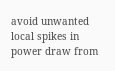avoid unwanted local spikes in power draw from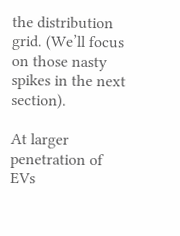the distribution grid. (We’ll focus on those nasty spikes in the next section).

At larger penetration of EVs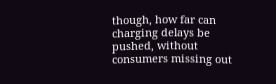though, how far can charging delays be pushed, without consumers missing out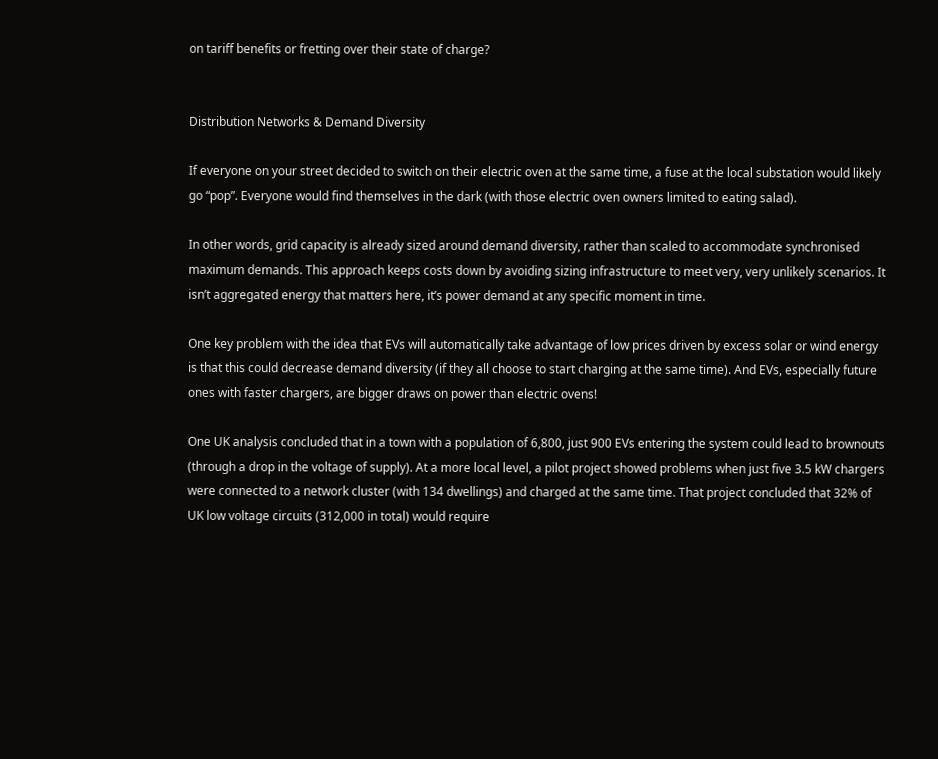on tariff benefits or fretting over their state of charge?


Distribution Networks & Demand Diversity

If everyone on your street decided to switch on their electric oven at the same time, a fuse at the local substation would likely go “pop”. Everyone would find themselves in the dark (with those electric oven owners limited to eating salad).

In other words, grid capacity is already sized around demand diversity, rather than scaled to accommodate synchronised maximum demands. This approach keeps costs down by avoiding sizing infrastructure to meet very, very unlikely scenarios. It isn’t aggregated energy that matters here, it’s power demand at any specific moment in time.

One key problem with the idea that EVs will automatically take advantage of low prices driven by excess solar or wind energy is that this could decrease demand diversity (if they all choose to start charging at the same time). And EVs, especially future ones with faster chargers, are bigger draws on power than electric ovens!

One UK analysis concluded that in a town with a population of 6,800, just 900 EVs entering the system could lead to brownouts (through a drop in the voltage of supply). At a more local level, a pilot project showed problems when just five 3.5 kW chargers were connected to a network cluster (with 134 dwellings) and charged at the same time. That project concluded that 32% of UK low voltage circuits (312,000 in total) would require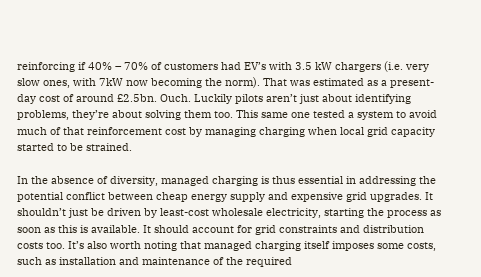reinforcing if 40% – 70% of customers had EV’s with 3.5 kW chargers (i.e. very slow ones, with 7kW now becoming the norm). That was estimated as a present-day cost of around £2.5bn. Ouch. Luckily pilots aren’t just about identifying problems, they’re about solving them too. This same one tested a system to avoid much of that reinforcement cost by managing charging when local grid capacity started to be strained.

In the absence of diversity, managed charging is thus essential in addressing the potential conflict between cheap energy supply and expensive grid upgrades. It shouldn’t just be driven by least-cost wholesale electricity, starting the process as soon as this is available. It should account for grid constraints and distribution costs too. It’s also worth noting that managed charging itself imposes some costs, such as installation and maintenance of the required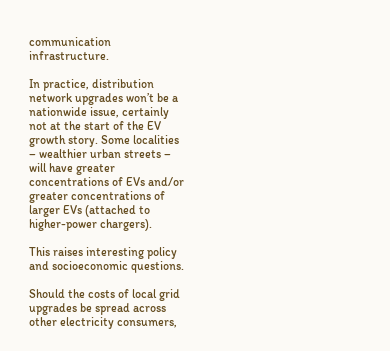communication infrastructure.

In practice, distribution network upgrades won’t be a nationwide issue, certainly not at the start of the EV growth story. Some localities – wealthier urban streets – will have greater concentrations of EVs and/or greater concentrations of larger EVs (attached to higher-power chargers).

This raises interesting policy and socioeconomic questions.

Should the costs of local grid upgrades be spread across other electricity consumers,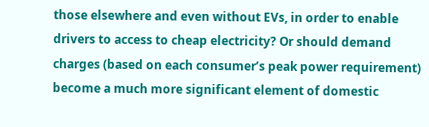those elsewhere and even without EVs, in order to enable drivers to access to cheap electricity? Or should demand charges (based on each consumer’s peak power requirement) become a much more significant element of domestic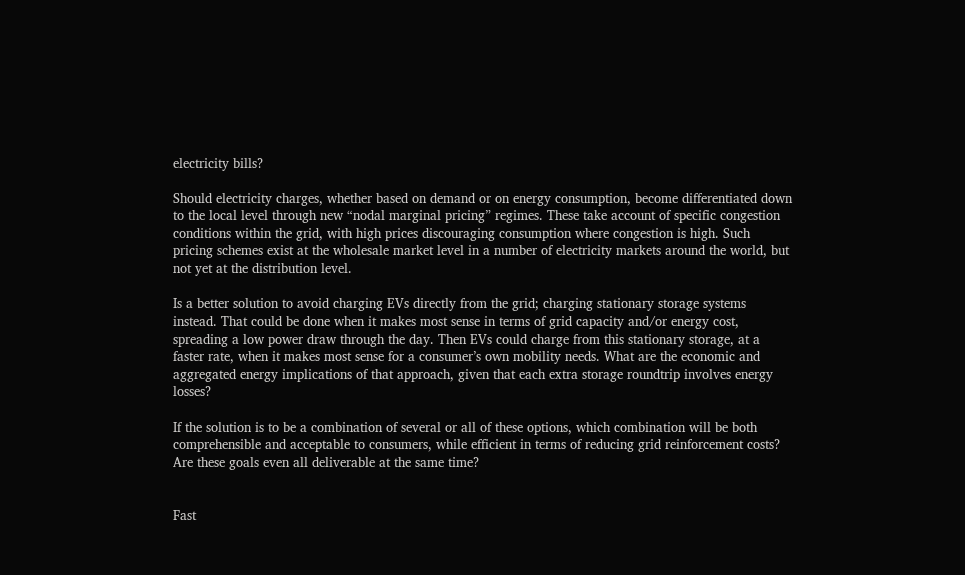electricity bills?

Should electricity charges, whether based on demand or on energy consumption, become differentiated down to the local level through new “nodal marginal pricing” regimes. These take account of specific congestion conditions within the grid, with high prices discouraging consumption where congestion is high. Such pricing schemes exist at the wholesale market level in a number of electricity markets around the world, but not yet at the distribution level.

Is a better solution to avoid charging EVs directly from the grid; charging stationary storage systems instead. That could be done when it makes most sense in terms of grid capacity and/or energy cost, spreading a low power draw through the day. Then EVs could charge from this stationary storage, at a faster rate, when it makes most sense for a consumer’s own mobility needs. What are the economic and aggregated energy implications of that approach, given that each extra storage roundtrip involves energy losses?

If the solution is to be a combination of several or all of these options, which combination will be both comprehensible and acceptable to consumers, while efficient in terms of reducing grid reinforcement costs? Are these goals even all deliverable at the same time?


Fast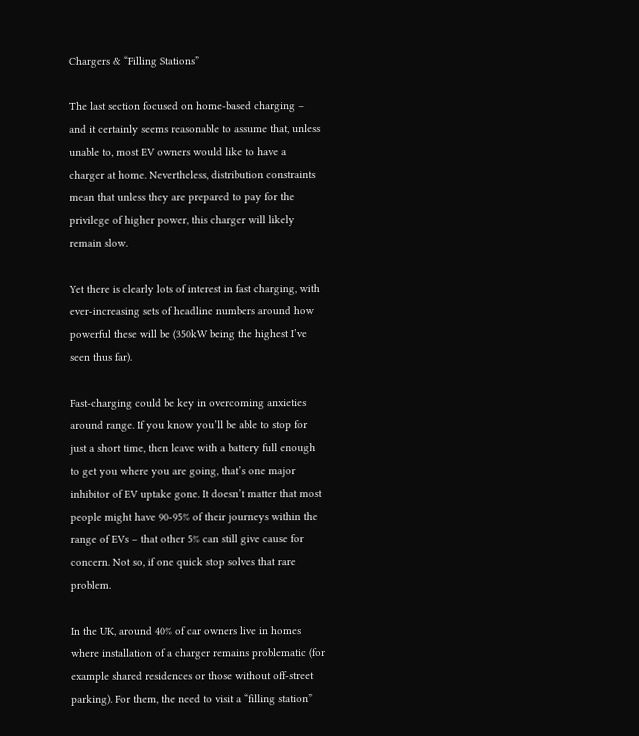Chargers & “Filling Stations”

The last section focused on home-based charging – and it certainly seems reasonable to assume that, unless unable to, most EV owners would like to have a charger at home. Nevertheless, distribution constraints mean that unless they are prepared to pay for the privilege of higher power, this charger will likely remain slow.

Yet there is clearly lots of interest in fast charging, with ever-increasing sets of headline numbers around how powerful these will be (350kW being the highest I’ve seen thus far).

Fast-charging could be key in overcoming anxieties around range. If you know you’ll be able to stop for just a short time, then leave with a battery full enough to get you where you are going, that’s one major inhibitor of EV uptake gone. It doesn’t matter that most people might have 90-95% of their journeys within the range of EVs – that other 5% can still give cause for concern. Not so, if one quick stop solves that rare problem.

In the UK, around 40% of car owners live in homes where installation of a charger remains problematic (for example shared residences or those without off-street parking). For them, the need to visit a “filling station”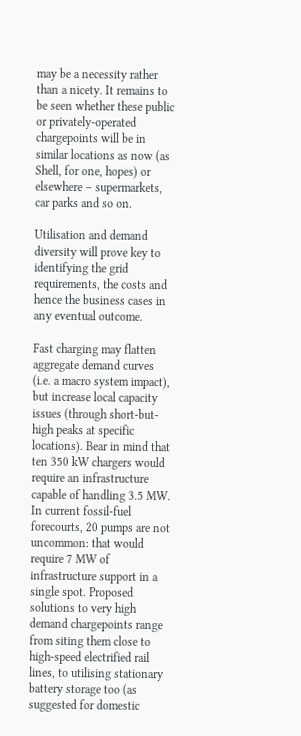may be a necessity rather than a nicety. It remains to be seen whether these public or privately-operated chargepoints will be in similar locations as now (as Shell, for one, hopes) or elsewhere – supermarkets, car parks and so on.

Utilisation and demand diversity will prove key to identifying the grid requirements, the costs and hence the business cases in any eventual outcome.

Fast charging may flatten aggregate demand curves (i.e. a macro system impact), but increase local capacity issues (through short-but-high peaks at specific locations). Bear in mind that ten 350 kW chargers would require an infrastructure capable of handling 3.5 MW. In current fossil-fuel forecourts, 20 pumps are not uncommon: that would require 7 MW of infrastructure support in a single spot. Proposed solutions to very high demand chargepoints range from siting them close to high-speed electrified rail lines, to utilising stationary battery storage too (as suggested for domestic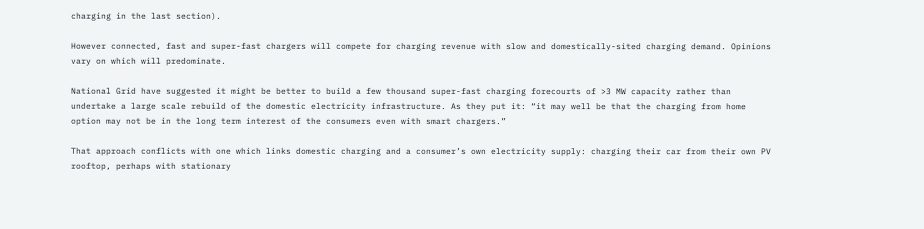charging in the last section).

However connected, fast and super-fast chargers will compete for charging revenue with slow and domestically-sited charging demand. Opinions vary on which will predominate.

National Grid have suggested it might be better to build a few thousand super-fast charging forecourts of >3 MW capacity rather than undertake a large scale rebuild of the domestic electricity infrastructure. As they put it: “it may well be that the charging from home option may not be in the long term interest of the consumers even with smart chargers.”

That approach conflicts with one which links domestic charging and a consumer’s own electricity supply: charging their car from their own PV rooftop, perhaps with stationary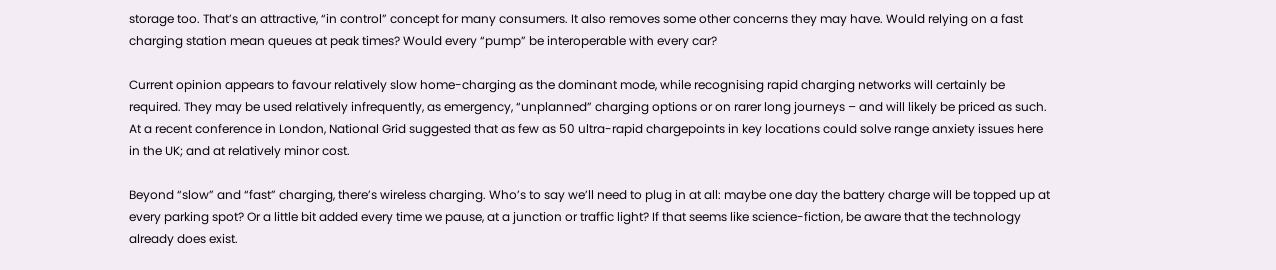storage too. That’s an attractive, “in control” concept for many consumers. It also removes some other concerns they may have. Would relying on a fast charging station mean queues at peak times? Would every “pump” be interoperable with every car?

Current opinion appears to favour relatively slow home-charging as the dominant mode, while recognising rapid charging networks will certainly be required. They may be used relatively infrequently, as emergency, “unplanned” charging options or on rarer long journeys – and will likely be priced as such. At a recent conference in London, National Grid suggested that as few as 50 ultra-rapid chargepoints in key locations could solve range anxiety issues here in the UK; and at relatively minor cost.

Beyond “slow” and “fast” charging, there’s wireless charging. Who’s to say we’ll need to plug in at all: maybe one day the battery charge will be topped up at every parking spot? Or a little bit added every time we pause, at a junction or traffic light? If that seems like science-fiction, be aware that the technology already does exist.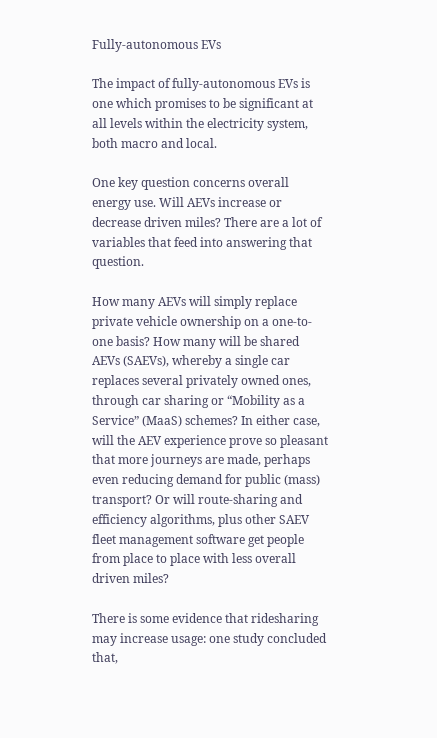Fully-autonomous EVs

The impact of fully-autonomous EVs is one which promises to be significant at all levels within the electricity system, both macro and local.

One key question concerns overall energy use. Will AEVs increase or decrease driven miles? There are a lot of variables that feed into answering that question.

How many AEVs will simply replace private vehicle ownership on a one-to-one basis? How many will be shared AEVs (SAEVs), whereby a single car replaces several privately owned ones, through car sharing or “Mobility as a Service” (MaaS) schemes? In either case, will the AEV experience prove so pleasant that more journeys are made, perhaps even reducing demand for public (mass) transport? Or will route-sharing and efficiency algorithms, plus other SAEV fleet management software get people from place to place with less overall driven miles?

There is some evidence that ridesharing may increase usage: one study concluded that,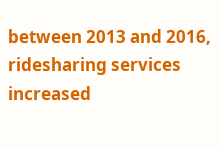between 2013 and 2016, ridesharing services increased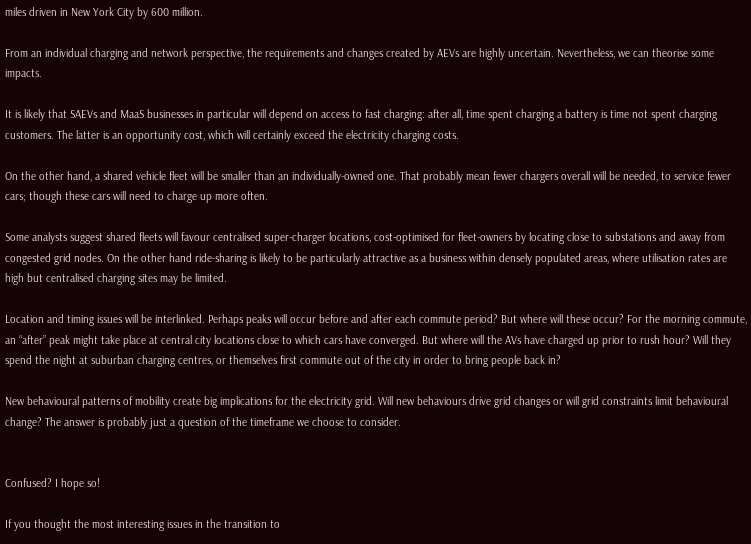miles driven in New York City by 600 million.

From an individual charging and network perspective, the requirements and changes created by AEVs are highly uncertain. Nevertheless, we can theorise some impacts.

It is likely that SAEVs and MaaS businesses in particular will depend on access to fast charging: after all, time spent charging a battery is time not spent charging customers. The latter is an opportunity cost, which will certainly exceed the electricity charging costs.

On the other hand, a shared vehicle fleet will be smaller than an individually-owned one. That probably mean fewer chargers overall will be needed, to service fewer cars; though these cars will need to charge up more often.

Some analysts suggest shared fleets will favour centralised super-charger locations, cost-optimised for fleet-owners by locating close to substations and away from congested grid nodes. On the other hand ride-sharing is likely to be particularly attractive as a business within densely populated areas, where utilisation rates are high but centralised charging sites may be limited.

Location and timing issues will be interlinked. Perhaps peaks will occur before and after each commute period? But where will these occur? For the morning commute, an “after” peak might take place at central city locations close to which cars have converged. But where will the AVs have charged up prior to rush hour? Will they spend the night at suburban charging centres, or themselves first commute out of the city in order to bring people back in?

New behavioural patterns of mobility create big implications for the electricity grid. Will new behaviours drive grid changes or will grid constraints limit behavioural change? The answer is probably just a question of the timeframe we choose to consider.


Confused? I hope so!

If you thought the most interesting issues in the transition to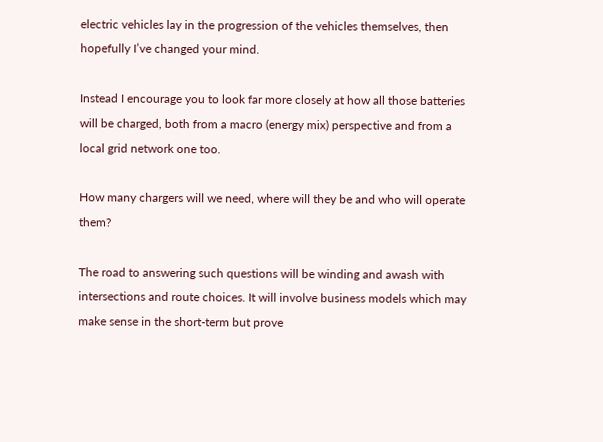electric vehicles lay in the progression of the vehicles themselves, then hopefully I’ve changed your mind.

Instead I encourage you to look far more closely at how all those batteries will be charged, both from a macro (energy mix) perspective and from a local grid network one too.

How many chargers will we need, where will they be and who will operate them?

The road to answering such questions will be winding and awash with intersections and route choices. It will involve business models which may make sense in the short-term but prove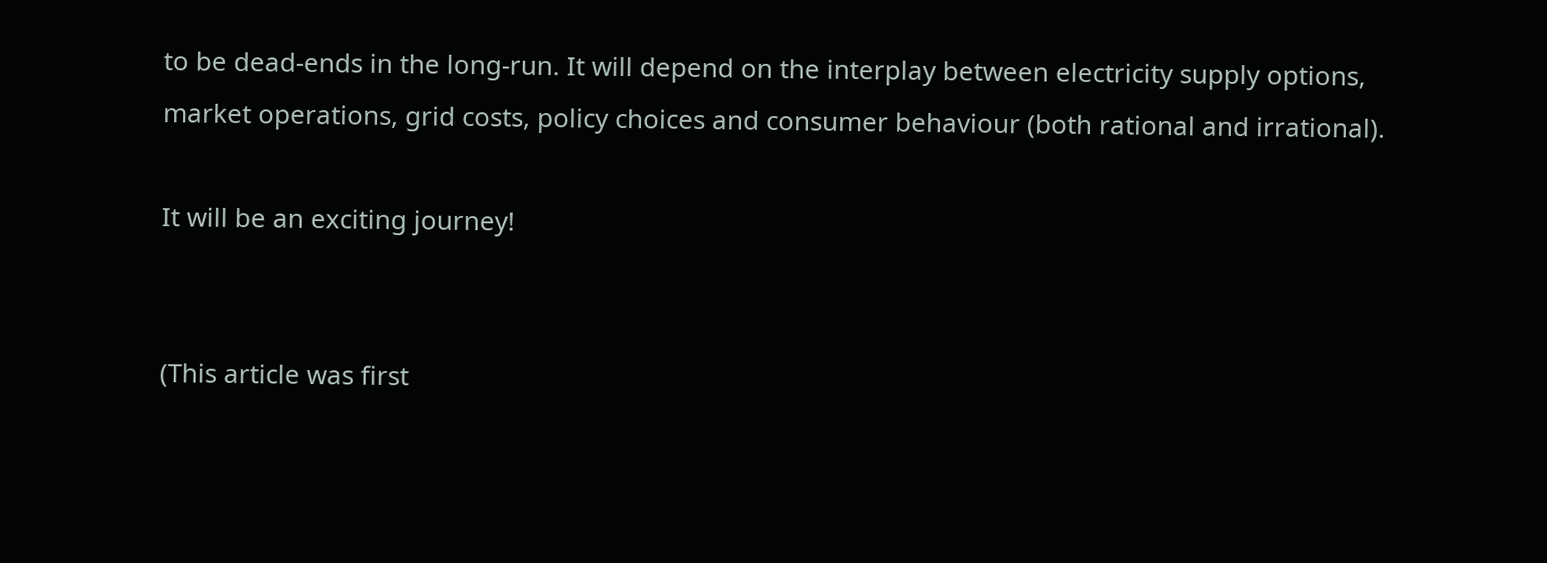to be dead-ends in the long-run. It will depend on the interplay between electricity supply options, market operations, grid costs, policy choices and consumer behaviour (both rational and irrational).

It will be an exciting journey!


(This article was first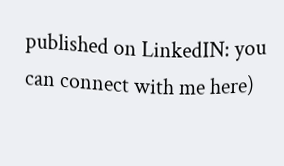published on LinkedIN: you can connect with me here)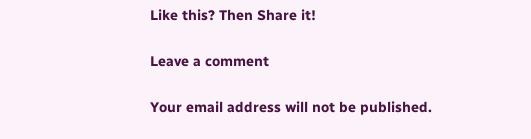Like this? Then Share it!

Leave a comment

Your email address will not be published.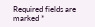Required fields are marked *